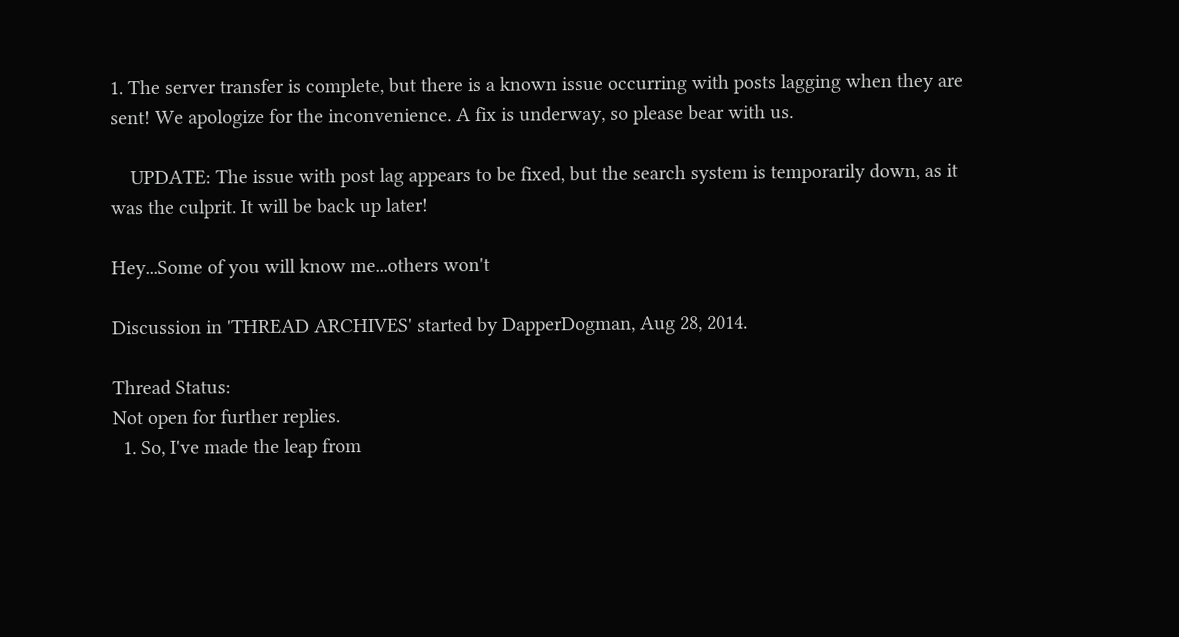1. The server transfer is complete, but there is a known issue occurring with posts lagging when they are sent! We apologize for the inconvenience. A fix is underway, so please bear with us.

    UPDATE: The issue with post lag appears to be fixed, but the search system is temporarily down, as it was the culprit. It will be back up later!

Hey...Some of you will know me...others won't

Discussion in 'THREAD ARCHIVES' started by DapperDogman, Aug 28, 2014.

Thread Status:
Not open for further replies.
  1. So, I've made the leap from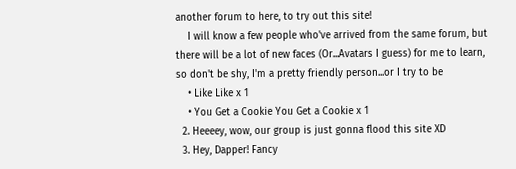another forum to here, to try out this site!
    I will know a few people who've arrived from the same forum, but there will be a lot of new faces (Or...Avatars I guess) for me to learn, so don't be shy, I'm a pretty friendly person...or I try to be
    • Like Like x 1
    • You Get a Cookie You Get a Cookie x 1
  2. Heeeey, wow, our group is just gonna flood this site XD
  3. Hey, Dapper! Fancy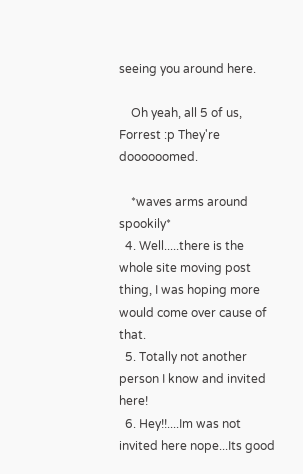seeing you around here.

    Oh yeah, all 5 of us, Forrest :p They're doooooomed.

    *waves arms around spookily*
  4. Well.....there is the whole site moving post thing, I was hoping more would come over cause of that.
  5. Totally not another person I know and invited here!
  6. Hey!!....Im was not invited here nope...Its good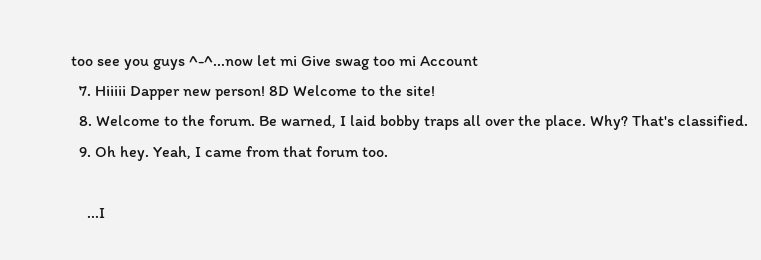too see you guys ^-^...now let mi Give swag too mi Account
  7. Hiiiii Dapper new person! 8D Welcome to the site!
  8. Welcome to the forum. Be warned, I laid bobby traps all over the place. Why? That's classified.
  9. Oh hey. Yeah, I came from that forum too.

    ...I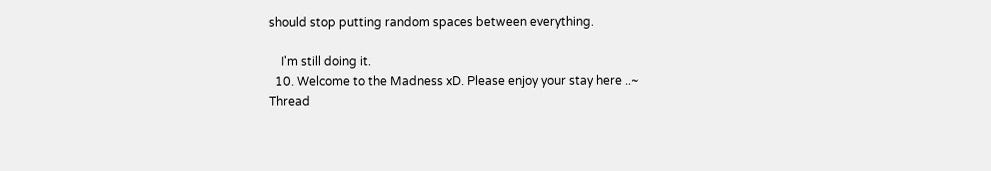should stop putting random spaces between everything.

    I'm still doing it.
  10. Welcome to the Madness xD. Please enjoy your stay here ..~
Thread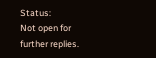Status:
Not open for further replies.